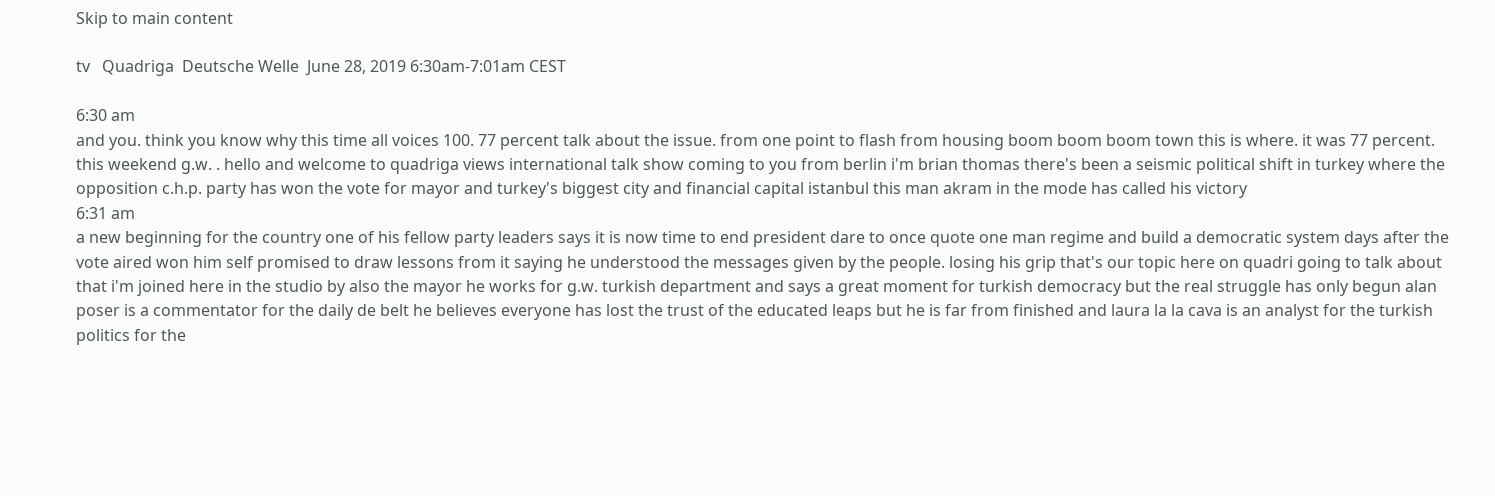Skip to main content

tv   Quadriga  Deutsche Welle  June 28, 2019 6:30am-7:01am CEST

6:30 am
and you. think you know why this time all voices 100. 77 percent talk about the issue. from one point to flash from housing boom boom boom town this is where. it was 77 percent. this weekend g.w. . hello and welcome to quadriga views international talk show coming to you from berlin i'm brian thomas there's been a seismic political shift in turkey where the opposition c.h.p. party has won the vote for mayor and turkey's biggest city and financial capital istanbul this man akram in the mode has called his victory
6:31 am
a new beginning for the country one of his fellow party leaders says it is now time to end president dare to once quote one man regime and build a democratic system days after the vote aired won him self promised to draw lessons from it saying he understood the messages given by the people. losing his grip that's our topic here on quadri going to talk about that i'm joined here in the studio by also the mayor he works for g.w. turkish department and says a great moment for turkish democracy but the real struggle has only begun alan poser is a commentator for the daily de belt he believes everyone has lost the trust of the educated leaps but he is far from finished and laura la la cava is an analyst for the turkish politics for the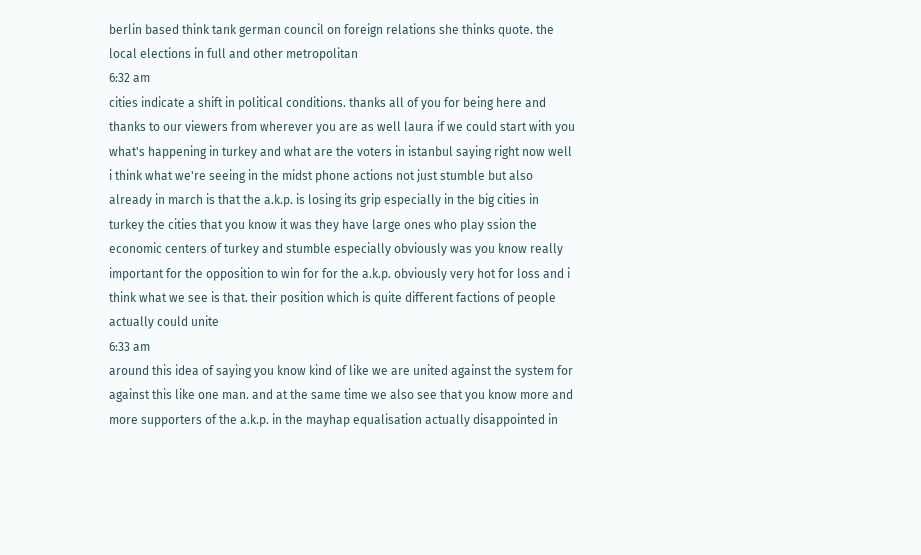berlin based think tank german council on foreign relations she thinks quote. the local elections in full and other metropolitan
6:32 am
cities indicate a shift in political conditions. thanks all of you for being here and thanks to our viewers from wherever you are as well laura if we could start with you what's happening in turkey and what are the voters in istanbul saying right now well i think what we're seeing in the midst phone actions not just stumble but also already in march is that the a.k.p. is losing its grip especially in the big cities in turkey the cities that you know it was they have large ones who play ssion the economic centers of turkey and stumble especially obviously was you know really important for the opposition to win for for the a.k.p. obviously very hot for loss and i think what we see is that. their position which is quite different factions of people actually could unite
6:33 am
around this idea of saying you know kind of like we are united against the system for against this like one man. and at the same time we also see that you know more and more supporters of the a.k.p. in the mayhap equalisation actually disappointed in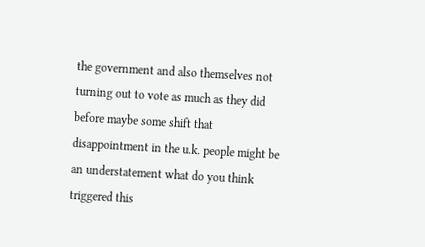the government and also themselves not turning out to vote as much as they did before maybe some shift that disappointment in the u.k. people might be an understatement what do you think triggered this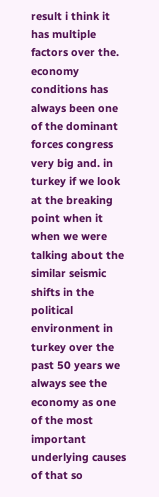result i think it has multiple factors over the. economy conditions has always been one of the dominant forces congress very big and. in turkey if we look at the breaking point when it when we were talking about the similar seismic shifts in the political environment in turkey over the past 50 years we always see the economy as one of the most important underlying causes of that so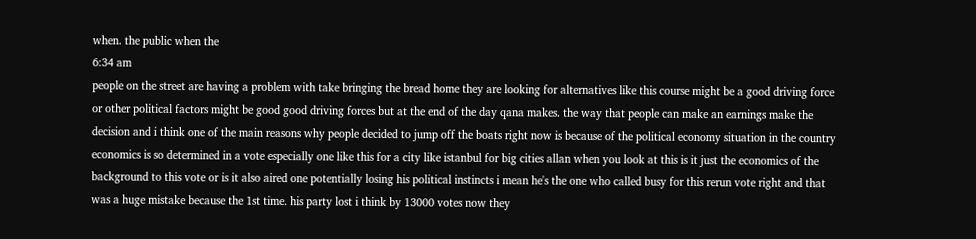when. the public when the
6:34 am
people on the street are having a problem with take bringing the bread home they are looking for alternatives like this course might be a good driving force or other political factors might be good good driving forces but at the end of the day qana makes. the way that people can make an earnings make the decision and i think one of the main reasons why people decided to jump off the boats right now is because of the political economy situation in the country economics is so determined in a vote especially one like this for a city like istanbul for big cities allan when you look at this is it just the economics of the background to this vote or is it also aired one potentially losing his political instincts i mean he's the one who called busy for this rerun vote right and that was a huge mistake because the 1st time. his party lost i think by 13000 votes now they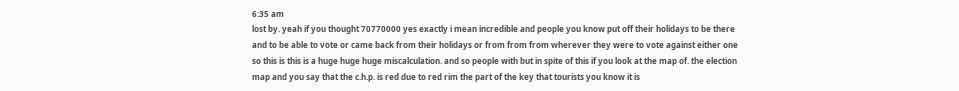6:35 am
lost by. yeah if you thought 70770000 yes exactly i mean incredible and people you know put off their holidays to be there and to be able to vote or came back from their holidays or from from from wherever they were to vote against either one so this is this is a huge huge huge miscalculation. and so people with but in spite of this if you look at the map of. the election map and you say that the c.h.p. is red due to red rim the part of the key that tourists you know it is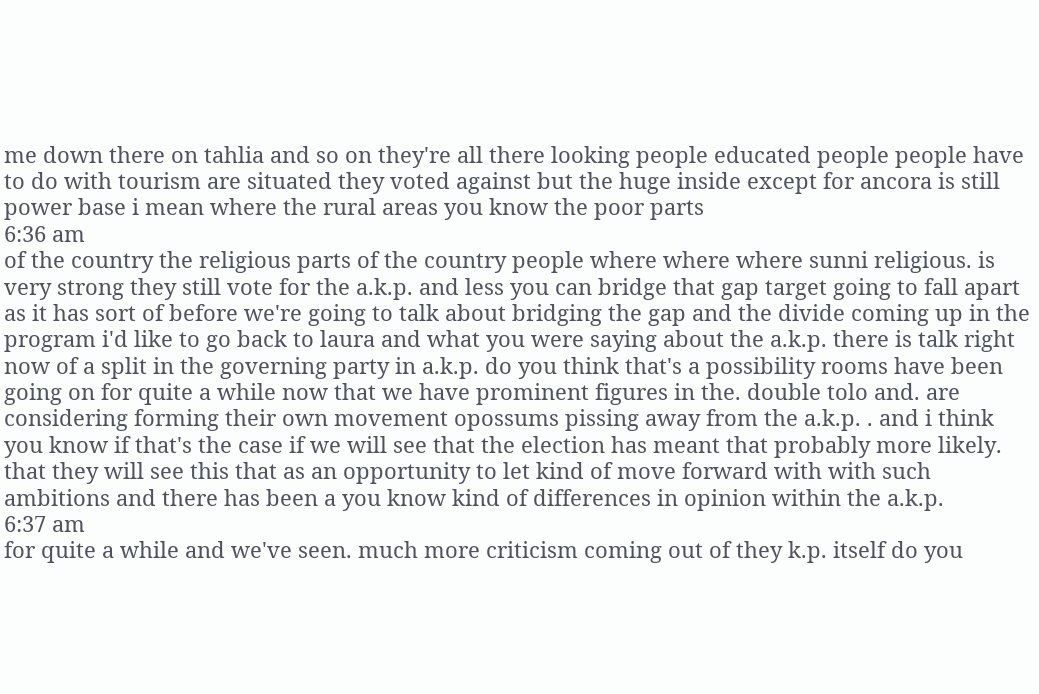me down there on tahlia and so on they're all there looking people educated people people have to do with tourism are situated they voted against but the huge inside except for ancora is still power base i mean where the rural areas you know the poor parts
6:36 am
of the country the religious parts of the country people where where where sunni religious. is very strong they still vote for the a.k.p. and less you can bridge that gap target going to fall apart as it has sort of before we're going to talk about bridging the gap and the divide coming up in the program i'd like to go back to laura and what you were saying about the a.k.p. there is talk right now of a split in the governing party in a.k.p. do you think that's a possibility rooms have been going on for quite a while now that we have prominent figures in the. double tolo and. are considering forming their own movement opossums pissing away from the a.k.p. . and i think you know if that's the case if we will see that the election has meant that probably more likely. that they will see this that as an opportunity to let kind of move forward with with such ambitions and there has been a you know kind of differences in opinion within the a.k.p.
6:37 am
for quite a while and we've seen. much more criticism coming out of they k.p. itself do you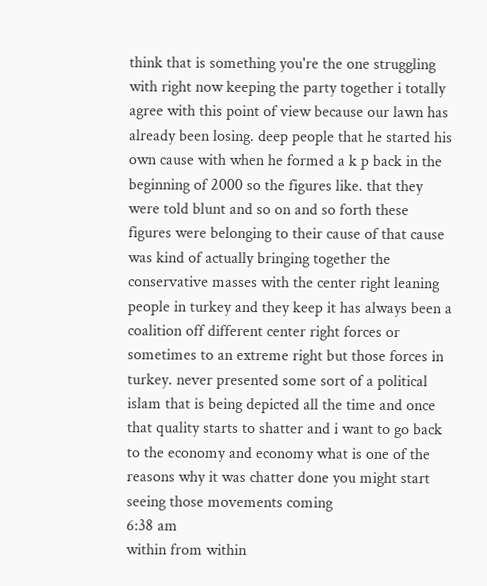think that is something you're the one struggling with right now keeping the party together i totally agree with this point of view because our lawn has already been losing. deep people that he started his own cause with when he formed a k p back in the beginning of 2000 so the figures like. that they were told blunt and so on and so forth these figures were belonging to their cause of that cause was kind of actually bringing together the conservative masses with the center right leaning people in turkey and they keep it has always been a coalition off different center right forces or sometimes to an extreme right but those forces in turkey. never presented some sort of a political islam that is being depicted all the time and once that quality starts to shatter and i want to go back to the economy and economy what is one of the reasons why it was chatter done you might start seeing those movements coming
6:38 am
within from within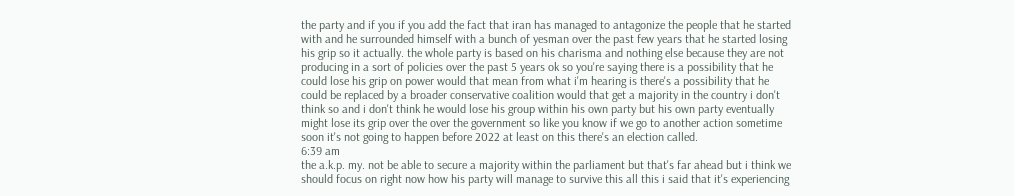the party and if you if you add the fact that iran has managed to antagonize the people that he started with and he surrounded himself with a bunch of yesman over the past few years that he started losing his grip so it actually. the whole party is based on his charisma and nothing else because they are not producing in a sort of policies over the past 5 years ok so you're saying there is a possibility that he could lose his grip on power would that mean from what i'm hearing is there's a possibility that he could be replaced by a broader conservative coalition would that get a majority in the country i don't think so and i don't think he would lose his group within his own party but his own party eventually might lose its grip over the over the government so like you know if we go to another action sometime soon it's not going to happen before 2022 at least on this there's an election called.
6:39 am
the a.k.p. my. not be able to secure a majority within the parliament but that's far ahead but i think we should focus on right now how his party will manage to survive this all this i said that it's experiencing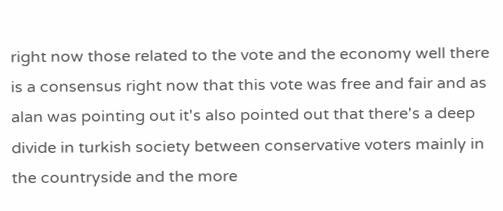right now those related to the vote and the economy well there is a consensus right now that this vote was free and fair and as alan was pointing out it's also pointed out that there's a deep divide in turkish society between conservative voters mainly in the countryside and the more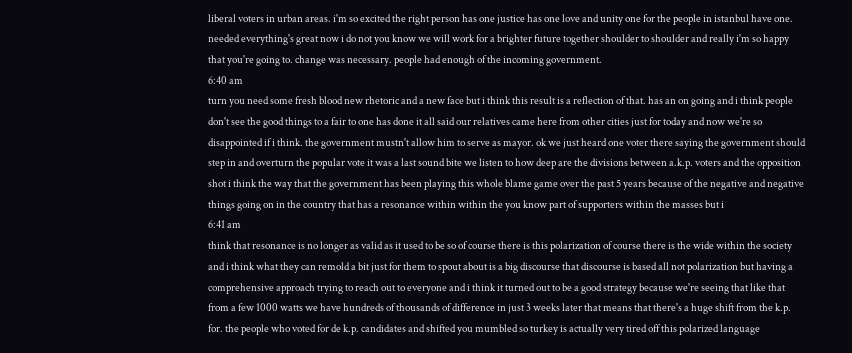liberal voters in urban areas. i'm so excited the right person has one justice has one love and unity one for the people in istanbul have one. needed everything's great now i do not you know we will work for a brighter future together shoulder to shoulder and really i'm so happy that you're going to. change was necessary. people had enough of the incoming government.
6:40 am
turn you need some fresh blood new rhetoric and a new face but i think this result is a reflection of that. has an on going and i think people don't see the good things to a fair to one has done it all said our relatives came here from other cities just for today and now we're so disappointed if i think. the government mustn't allow him to serve as mayor. ok we just heard one voter there saying the government should step in and overturn the popular vote it was a last sound bite we listen to how deep are the divisions between a.k.p. voters and the opposition shot i think the way that the government has been playing this whole blame game over the past 5 years because of the negative and negative things going on in the country that has a resonance within within the you know part of supporters within the masses but i
6:41 am
think that resonance is no longer as valid as it used to be so of course there is this polarization of course there is the wide within the society and i think what they can remold a bit just for them to spout about is a big discourse that discourse is based all not polarization but having a comprehensive approach trying to reach out to everyone and i think it turned out to be a good strategy because we're seeing that like that from a few 1000 watts we have hundreds of thousands of difference in just 3 weeks later that means that there's a huge shift from the k.p. for. the people who voted for de k.p. candidates and shifted you mumbled so turkey is actually very tired off this polarized language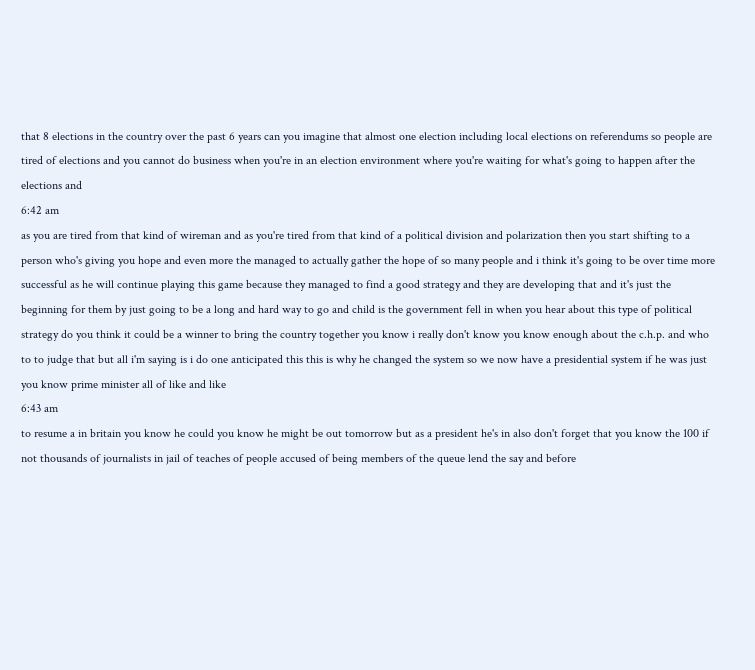that 8 elections in the country over the past 6 years can you imagine that almost one election including local elections on referendums so people are tired of elections and you cannot do business when you're in an election environment where you're waiting for what's going to happen after the elections and
6:42 am
as you are tired from that kind of wireman and as you're tired from that kind of a political division and polarization then you start shifting to a person who's giving you hope and even more the managed to actually gather the hope of so many people and i think it's going to be over time more successful as he will continue playing this game because they managed to find a good strategy and they are developing that and it's just the beginning for them by just going to be a long and hard way to go and child is the government fell in when you hear about this type of political strategy do you think it could be a winner to bring the country together you know i really don't know you know enough about the c.h.p. and who to to judge that but all i'm saying is i do one anticipated this this is why he changed the system so we now have a presidential system if he was just you know prime minister all of like and like
6:43 am
to resume a in britain you know he could you know he might be out tomorrow but as a president he's in also don't forget that you know the 100 if not thousands of journalists in jail of teaches of people accused of being members of the queue lend the say and before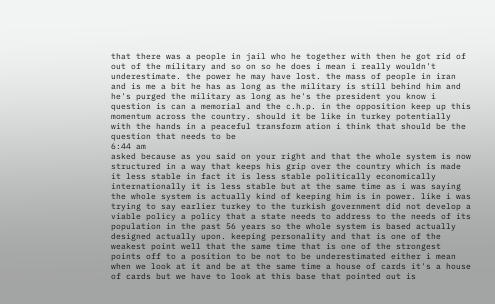that there was a people in jail who he together with then he got rid of out of the military and so on so he does i mean i really wouldn't underestimate. the power he may have lost. the mass of people in iran and is me a bit he has as long as the military is still behind him and he's purged the military as long as he's the president you know i question is can a memorial and the c.h.p. in the opposition keep up this momentum across the country. should it be like in turkey potentially with the hands in a peaceful transform ation i think that should be the question that needs to be
6:44 am
asked because as you said on your right and that the whole system is now structured in a way that keeps his grip over the country which is made it less stable in fact it is less stable politically economically internationally it is less stable but at the same time as i was saying the whole system is actually kind of keeping him is in power. like i was trying to say earlier turkey to the turkish government did not develop a viable policy a policy that a state needs to address to the needs of its population in the past 56 years so the whole system is based actually designed actually upon. keeping personality and that is one of the weakest point well that the same time that is one of the strongest points off to a position to be not to be underestimated either i mean when we look at it and be at the same time a house of cards it's a house of cards but we have to look at this base that pointed out is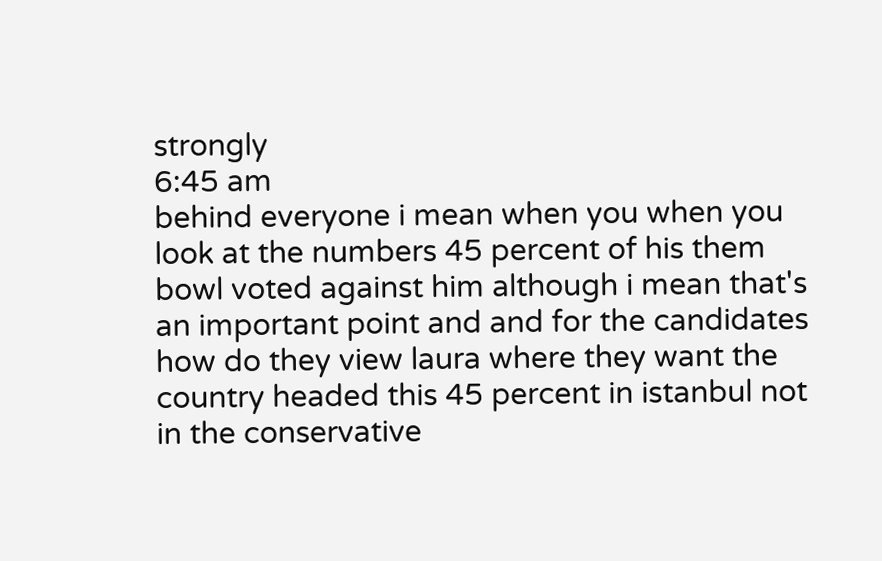strongly
6:45 am
behind everyone i mean when you when you look at the numbers 45 percent of his them bowl voted against him although i mean that's an important point and and for the candidates how do they view laura where they want the country headed this 45 percent in istanbul not in the conservative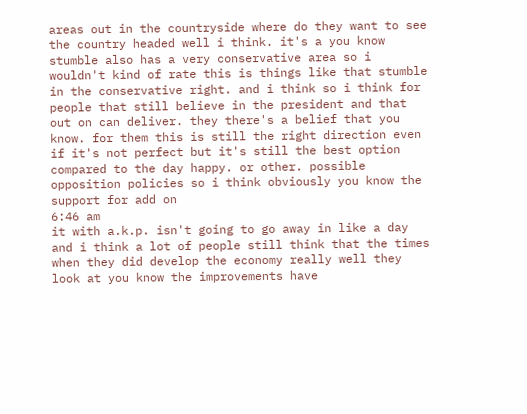areas out in the countryside where do they want to see the country headed well i think. it's a you know stumble also has a very conservative area so i wouldn't kind of rate this is things like that stumble in the conservative right. and i think so i think for people that still believe in the president and that out on can deliver. they there's a belief that you know. for them this is still the right direction even if it's not perfect but it's still the best option compared to the day happy. or other. possible opposition policies so i think obviously you know the support for add on
6:46 am
it with a.k.p. isn't going to go away in like a day and i think a lot of people still think that the times when they did develop the economy really well they look at you know the improvements have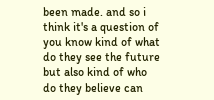been made. and so i think it's a question of you know kind of what do they see the future but also kind of who do they believe can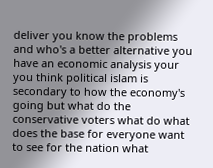deliver you know the problems and who's a better alternative you have an economic analysis your you think political islam is secondary to how the economy's going but what do the conservative voters what do what does the base for everyone want to see for the nation what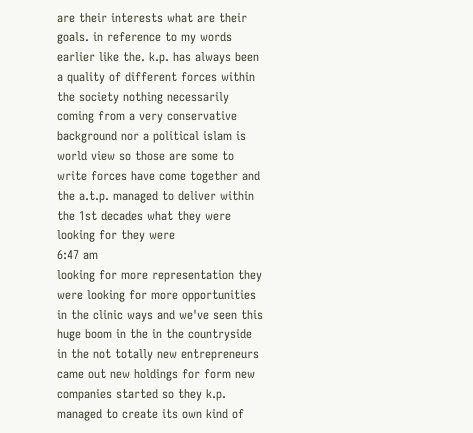are their interests what are their goals. in reference to my words earlier like the. k.p. has always been a quality of different forces within the society nothing necessarily coming from a very conservative background nor a political islam is world view so those are some to write forces have come together and the a.t.p. managed to deliver within the 1st decades what they were looking for they were
6:47 am
looking for more representation they were looking for more opportunities in the clinic ways and we've seen this huge boom in the in the countryside in the not totally new entrepreneurs came out new holdings for form new companies started so they k.p. managed to create its own kind of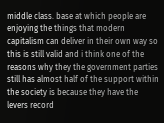middle class. base at which people are enjoying the things that modern capitalism can deliver in their own way so this is still valid and i think one of the reasons why they the government parties still has almost half of the support within the society is because they have the levers record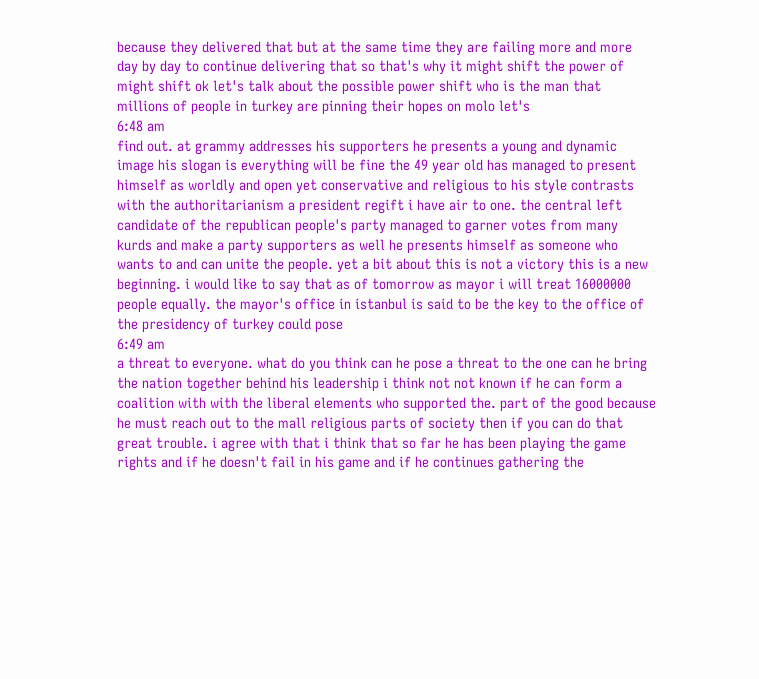because they delivered that but at the same time they are failing more and more day by day to continue delivering that so that's why it might shift the power of might shift ok let's talk about the possible power shift who is the man that millions of people in turkey are pinning their hopes on molo let's
6:48 am
find out. at grammy addresses his supporters he presents a young and dynamic image his slogan is everything will be fine the 49 year old has managed to present himself as worldly and open yet conservative and religious to his style contrasts with the authoritarianism a president regift i have air to one. the central left candidate of the republican people's party managed to garner votes from many kurds and make a party supporters as well he presents himself as someone who wants to and can unite the people. yet a bit about this is not a victory this is a new beginning. i would like to say that as of tomorrow as mayor i will treat 16000000 people equally. the mayor's office in istanbul is said to be the key to the office of the presidency of turkey could pose
6:49 am
a threat to everyone. what do you think can he pose a threat to the one can he bring the nation together behind his leadership i think not not known if he can form a coalition with with the liberal elements who supported the. part of the good because he must reach out to the mall religious parts of society then if you can do that great trouble. i agree with that i think that so far he has been playing the game rights and if he doesn't fail in his game and if he continues gathering the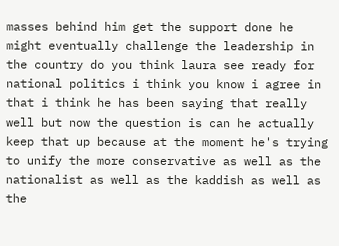masses behind him get the support done he might eventually challenge the leadership in the country do you think laura see ready for national politics i think you know i agree in that i think he has been saying that really well but now the question is can he actually keep that up because at the moment he's trying to unify the more conservative as well as the nationalist as well as the kaddish as well as the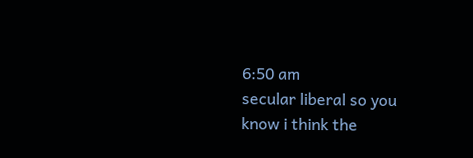6:50 am
secular liberal so you know i think the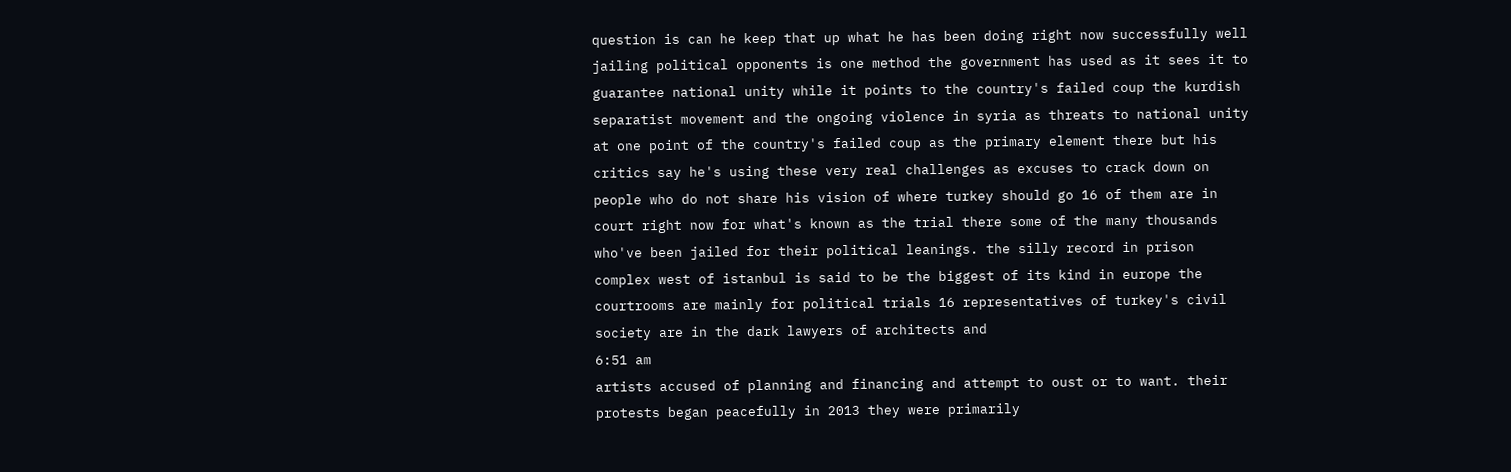question is can he keep that up what he has been doing right now successfully well jailing political opponents is one method the government has used as it sees it to guarantee national unity while it points to the country's failed coup the kurdish separatist movement and the ongoing violence in syria as threats to national unity at one point of the country's failed coup as the primary element there but his critics say he's using these very real challenges as excuses to crack down on people who do not share his vision of where turkey should go 16 of them are in court right now for what's known as the trial there some of the many thousands who've been jailed for their political leanings. the silly record in prison complex west of istanbul is said to be the biggest of its kind in europe the courtrooms are mainly for political trials 16 representatives of turkey's civil society are in the dark lawyers of architects and
6:51 am
artists accused of planning and financing and attempt to oust or to want. their protests began peacefully in 2013 they were primarily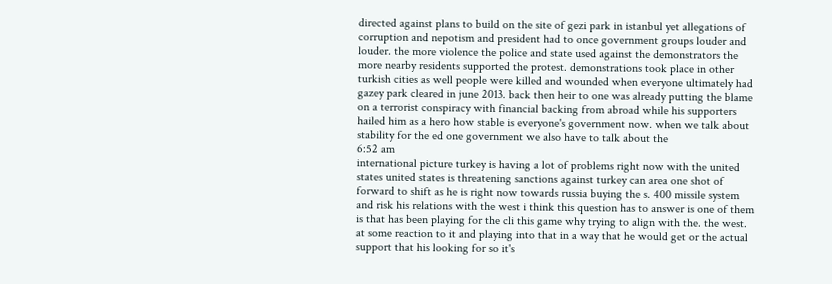directed against plans to build on the site of gezi park in istanbul yet allegations of corruption and nepotism and president had to once government groups louder and louder. the more violence the police and state used against the demonstrators the more nearby residents supported the protest. demonstrations took place in other turkish cities as well people were killed and wounded when everyone ultimately had gazey park cleared in june 2013. back then heir to one was already putting the blame on a terrorist conspiracy with financial backing from abroad while his supporters hailed him as a hero how stable is everyone's government now. when we talk about stability for the ed one government we also have to talk about the
6:52 am
international picture turkey is having a lot of problems right now with the united states united states is threatening sanctions against turkey can area one shot of forward to shift as he is right now towards russia buying the s. 400 missile system and risk his relations with the west i think this question has to answer is one of them is that has been playing for the cli this game why trying to align with the. the west. at some reaction to it and playing into that in a way that he would get or the actual support that his looking for so it's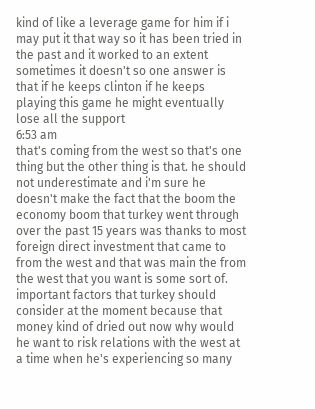kind of like a leverage game for him if i may put it that way so it has been tried in the past and it worked to an extent sometimes it doesn't so one answer is that if he keeps clinton if he keeps playing this game he might eventually lose all the support
6:53 am
that's coming from the west so that's one thing but the other thing is that. he should not underestimate and i'm sure he doesn't make the fact that the boom the economy boom that turkey went through over the past 15 years was thanks to most foreign direct investment that came to from the west and that was main the from the west that you want is some sort of. important factors that turkey should consider at the moment because that money kind of dried out now why would he want to risk relations with the west at a time when he's experiencing so many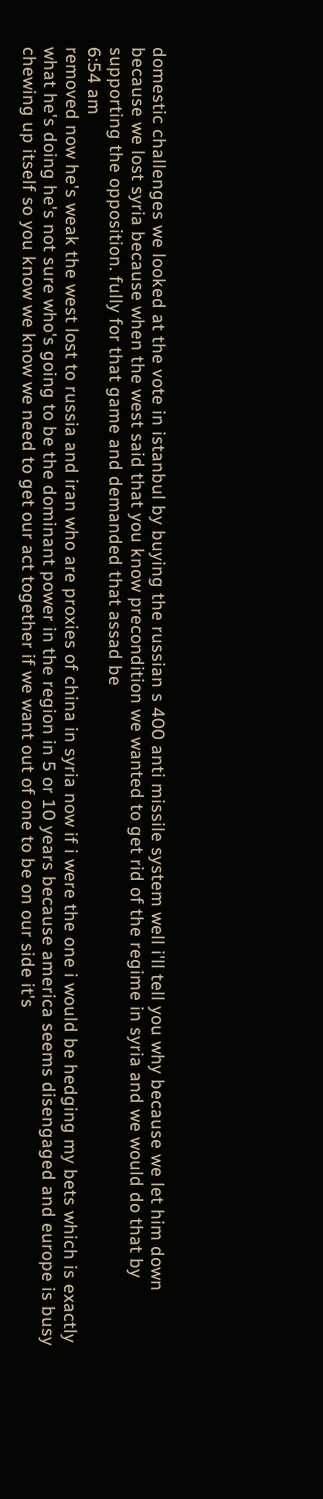domestic challenges we looked at the vote in istanbul by buying the russian s 400 anti missile system well i'll tell you why because we let him down because we lost syria because when the west said that you know precondition we wanted to get rid of the regime in syria and we would do that by supporting the opposition. fully for that game and demanded that assad be
6:54 am
removed now he's weak the west lost to russia and iran who are proxies of china in syria now if i were the one i would be hedging my bets which is exactly what he's doing he's not sure who's going to be the dominant power in the region in 5 or 10 years because america seems disengaged and europe is busy chewing up itself so you know we know we need to get our act together if we want out of one to be on our side it's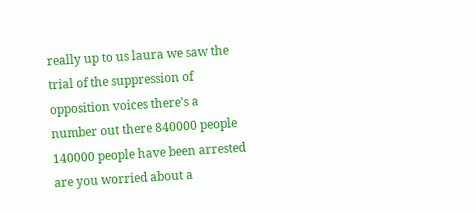really up to us laura we saw the trial of the suppression of opposition voices there's a number out there 840000 people 140000 people have been arrested are you worried about a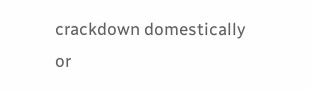crackdown domestically or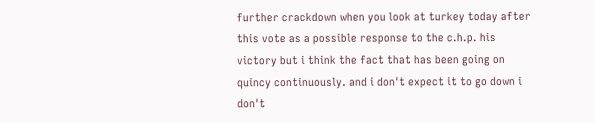further crackdown when you look at turkey today after this vote as a possible response to the c.h.p. his victory but i think the fact that has been going on quincy continuously. and i don't expect it to go down i don't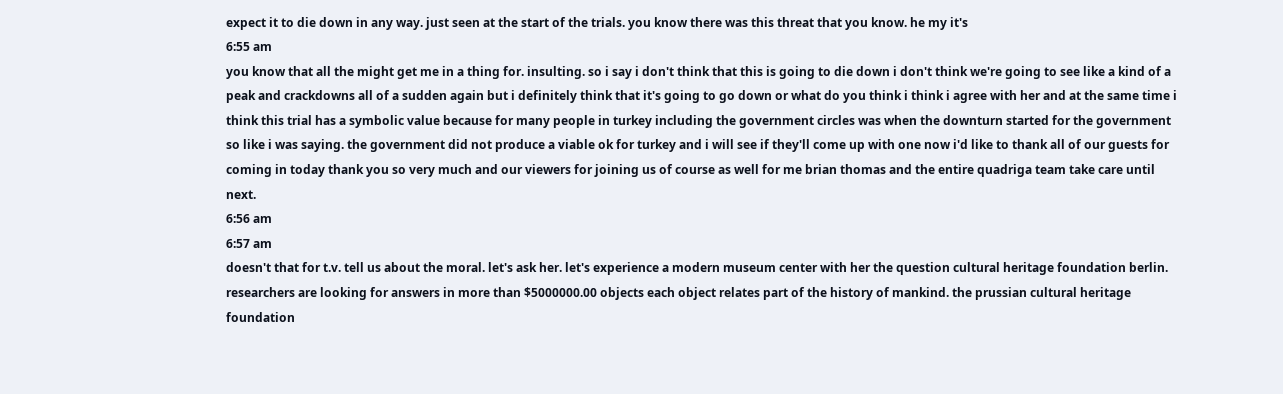expect it to die down in any way. just seen at the start of the trials. you know there was this threat that you know. he my it's
6:55 am
you know that all the might get me in a thing for. insulting. so i say i don't think that this is going to die down i don't think we're going to see like a kind of a peak and crackdowns all of a sudden again but i definitely think that it's going to go down or what do you think i think i agree with her and at the same time i think this trial has a symbolic value because for many people in turkey including the government circles was when the downturn started for the government so like i was saying. the government did not produce a viable ok for turkey and i will see if they'll come up with one now i'd like to thank all of our guests for coming in today thank you so very much and our viewers for joining us of course as well for me brian thomas and the entire quadriga team take care until next.
6:56 am
6:57 am
doesn't that for t.v. tell us about the moral. let's ask her. let's experience a modern museum center with her the question cultural heritage foundation berlin. researchers are looking for answers in more than $5000000.00 objects each object relates part of the history of mankind. the prussian cultural heritage foundation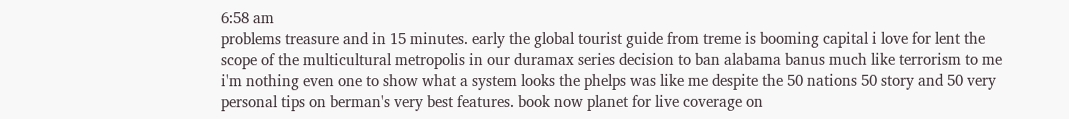6:58 am
problems treasure and in 15 minutes. early the global tourist guide from treme is booming capital i love for lent the scope of the multicultural metropolis in our duramax series decision to ban alabama banus much like terrorism to me i'm nothing even one to show what a system looks the phelps was like me despite the 50 nations 50 story and 50 very personal tips on berman's very best features. book now planet for live coverage on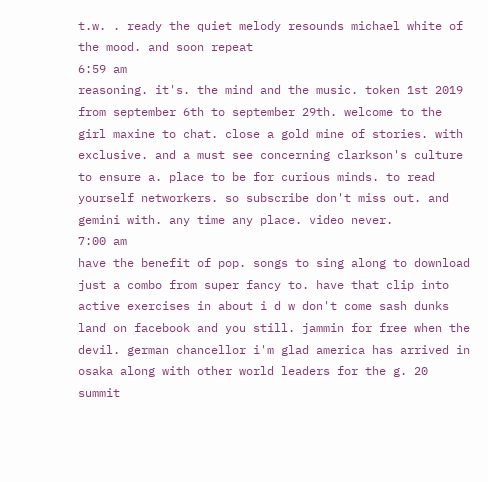t.w. . ready the quiet melody resounds michael white of the mood. and soon repeat
6:59 am
reasoning. it's. the mind and the music. token 1st 2019 from september 6th to september 29th. welcome to the girl maxine to chat. close a gold mine of stories. with exclusive. and a must see concerning clarkson's culture to ensure a. place to be for curious minds. to read yourself networkers. so subscribe don't miss out. and gemini with. any time any place. video never.
7:00 am
have the benefit of pop. songs to sing along to download just a combo from super fancy to. have that clip into active exercises in about i d w don't come sash dunks land on facebook and you still. jammin for free when the devil. german chancellor i'm glad america has arrived in osaka along with other world leaders for the g. 20 summit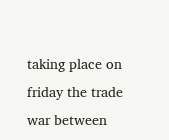taking place on friday the trade war between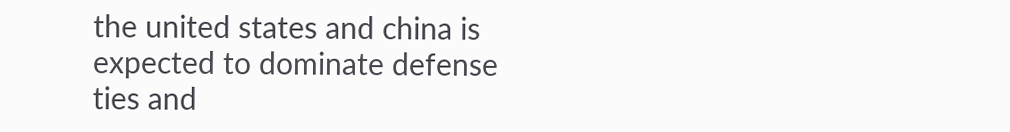the united states and china is expected to dominate defense ties and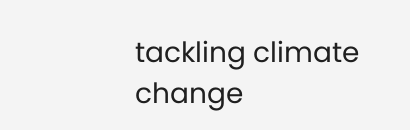tackling climate change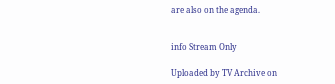are also on the agenda.


info Stream Only

Uploaded by TV Archive on